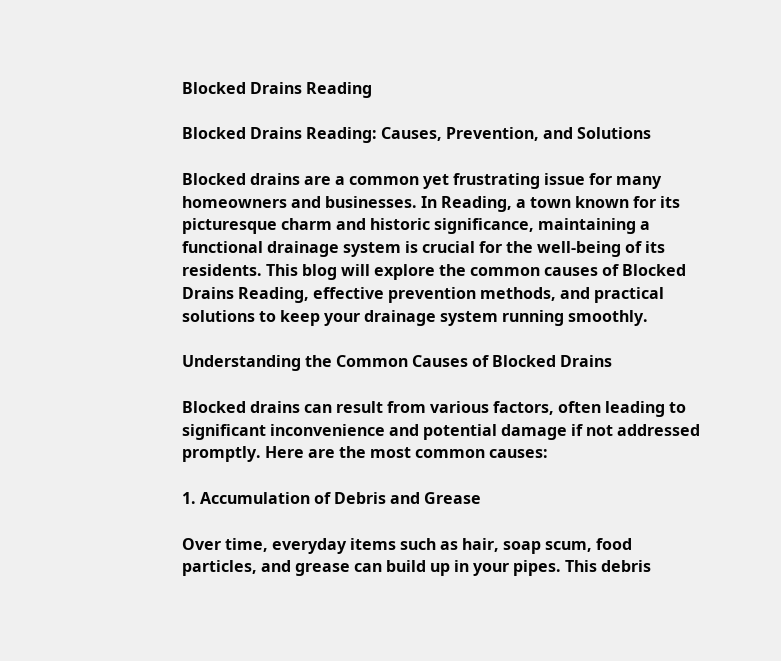Blocked Drains Reading

Blocked Drains Reading: Causes, Prevention, and Solutions

Blocked drains are a common yet frustrating issue for many homeowners and businesses. In Reading, a town known for its picturesque charm and historic significance, maintaining a functional drainage system is crucial for the well-being of its residents. This blog will explore the common causes of Blocked Drains Reading, effective prevention methods, and practical solutions to keep your drainage system running smoothly.

Understanding the Common Causes of Blocked Drains

Blocked drains can result from various factors, often leading to significant inconvenience and potential damage if not addressed promptly. Here are the most common causes:

1. Accumulation of Debris and Grease

Over time, everyday items such as hair, soap scum, food particles, and grease can build up in your pipes. This debris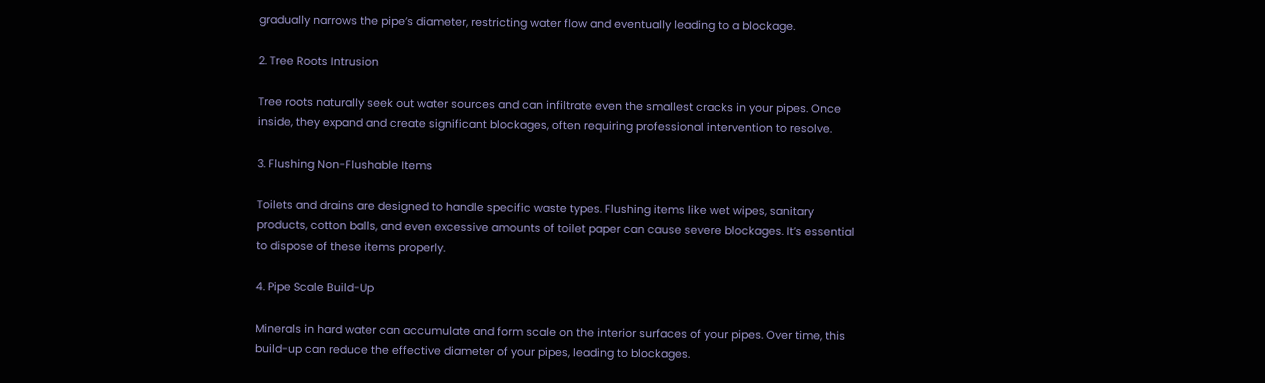gradually narrows the pipe’s diameter, restricting water flow and eventually leading to a blockage.

2. Tree Roots Intrusion

Tree roots naturally seek out water sources and can infiltrate even the smallest cracks in your pipes. Once inside, they expand and create significant blockages, often requiring professional intervention to resolve.

3. Flushing Non-Flushable Items

Toilets and drains are designed to handle specific waste types. Flushing items like wet wipes, sanitary products, cotton balls, and even excessive amounts of toilet paper can cause severe blockages. It’s essential to dispose of these items properly.

4. Pipe Scale Build-Up

Minerals in hard water can accumulate and form scale on the interior surfaces of your pipes. Over time, this build-up can reduce the effective diameter of your pipes, leading to blockages.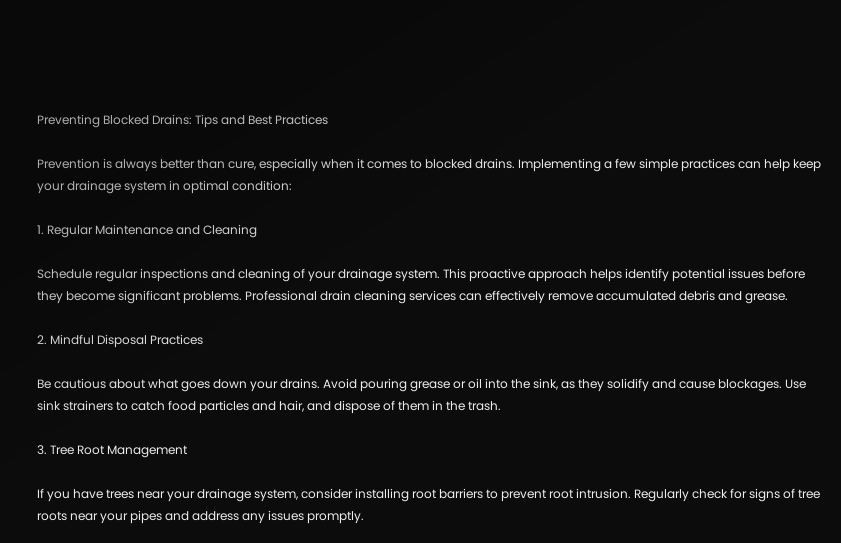Preventing Blocked Drains: Tips and Best Practices

Prevention is always better than cure, especially when it comes to blocked drains. Implementing a few simple practices can help keep your drainage system in optimal condition:

1. Regular Maintenance and Cleaning

Schedule regular inspections and cleaning of your drainage system. This proactive approach helps identify potential issues before they become significant problems. Professional drain cleaning services can effectively remove accumulated debris and grease.

2. Mindful Disposal Practices

Be cautious about what goes down your drains. Avoid pouring grease or oil into the sink, as they solidify and cause blockages. Use sink strainers to catch food particles and hair, and dispose of them in the trash.

3. Tree Root Management

If you have trees near your drainage system, consider installing root barriers to prevent root intrusion. Regularly check for signs of tree roots near your pipes and address any issues promptly.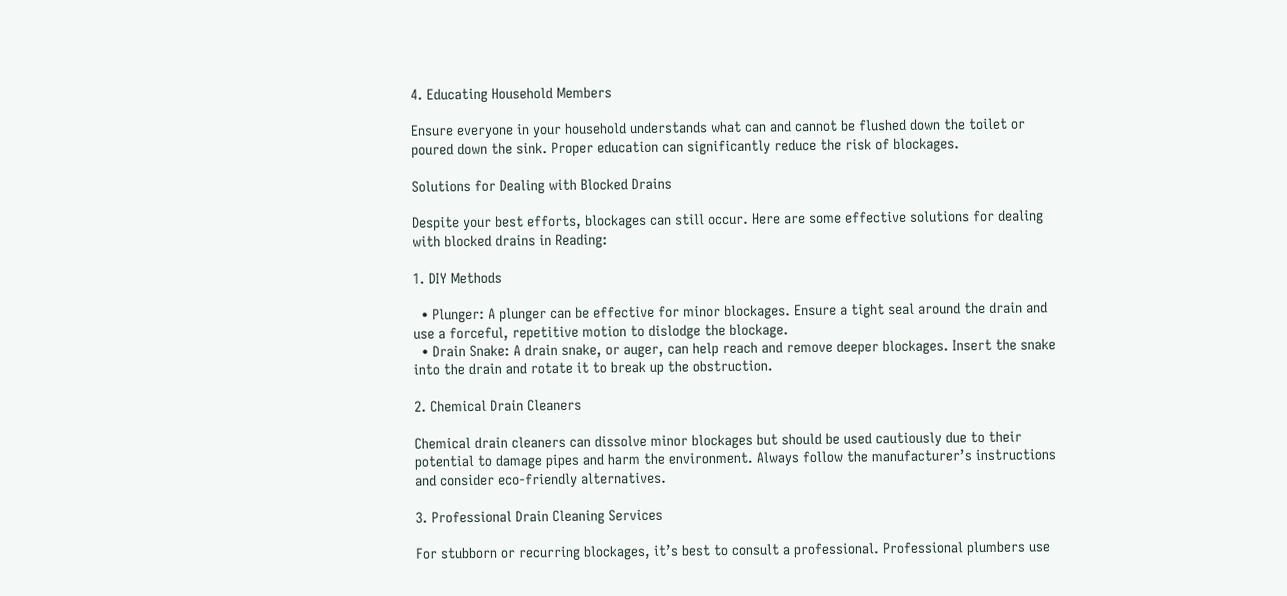4. Educating Household Members

Ensure everyone in your household understands what can and cannot be flushed down the toilet or poured down the sink. Proper education can significantly reduce the risk of blockages.

Solutions for Dealing with Blocked Drains

Despite your best efforts, blockages can still occur. Here are some effective solutions for dealing with blocked drains in Reading:

1. DIY Methods

  • Plunger: A plunger can be effective for minor blockages. Ensure a tight seal around the drain and use a forceful, repetitive motion to dislodge the blockage.
  • Drain Snake: A drain snake, or auger, can help reach and remove deeper blockages. Insert the snake into the drain and rotate it to break up the obstruction.

2. Chemical Drain Cleaners

Chemical drain cleaners can dissolve minor blockages but should be used cautiously due to their potential to damage pipes and harm the environment. Always follow the manufacturer’s instructions and consider eco-friendly alternatives.

3. Professional Drain Cleaning Services

For stubborn or recurring blockages, it’s best to consult a professional. Professional plumbers use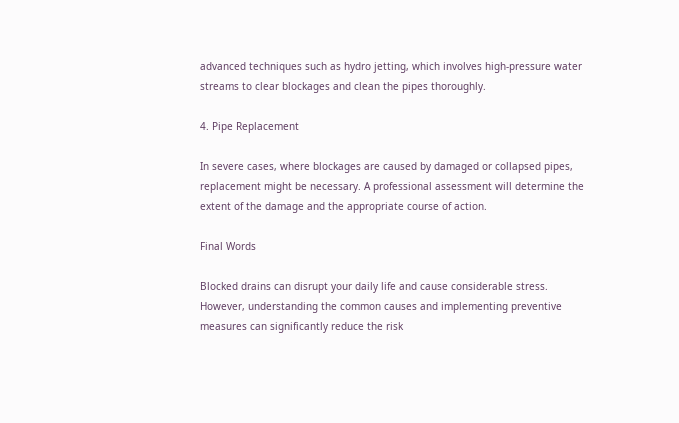advanced techniques such as hydro jetting, which involves high-pressure water streams to clear blockages and clean the pipes thoroughly.

4. Pipe Replacement

In severe cases, where blockages are caused by damaged or collapsed pipes, replacement might be necessary. A professional assessment will determine the extent of the damage and the appropriate course of action.

Final Words

Blocked drains can disrupt your daily life and cause considerable stress. However, understanding the common causes and implementing preventive measures can significantly reduce the risk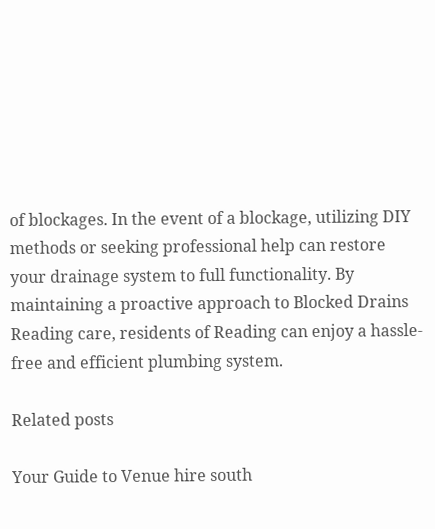of blockages. In the event of a blockage, utilizing DIY methods or seeking professional help can restore your drainage system to full functionality. By maintaining a proactive approach to Blocked Drains Reading care, residents of Reading can enjoy a hassle-free and efficient plumbing system.

Related posts

Your Guide to Venue hire south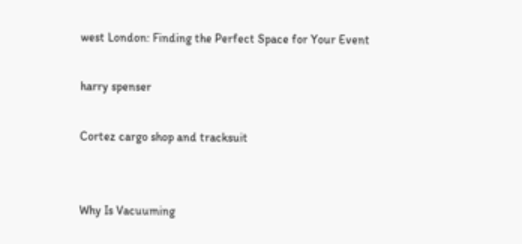west London: Finding the Perfect Space for Your Event

harry spenser

Cortez cargo shop and tracksuit


Why Is Vacuuming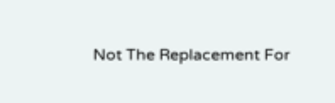Not The Replacement For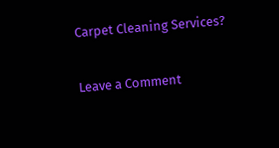Carpet Cleaning Services?


Leave a Comment